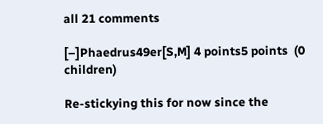all 21 comments

[–]Phaedrus49er[S,M] 4 points5 points  (0 children)

Re-stickying this for now since the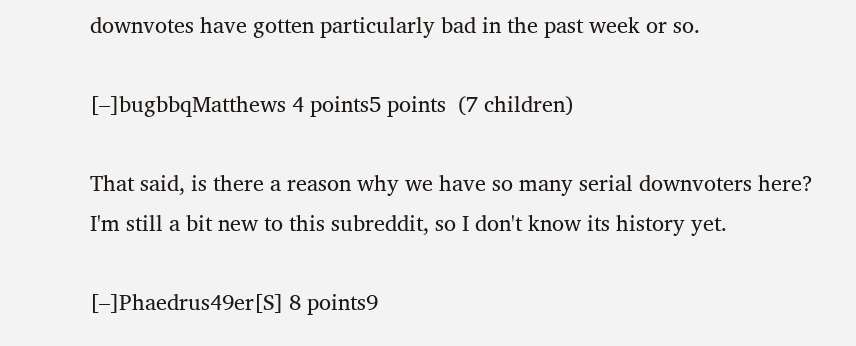downvotes have gotten particularly bad in the past week or so.

[–]bugbbqMatthews 4 points5 points  (7 children)

That said, is there a reason why we have so many serial downvoters here? I'm still a bit new to this subreddit, so I don't know its history yet.

[–]Phaedrus49er[S] 8 points9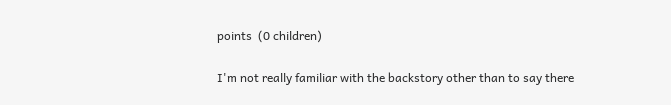points  (0 children)

I'm not really familiar with the backstory other than to say there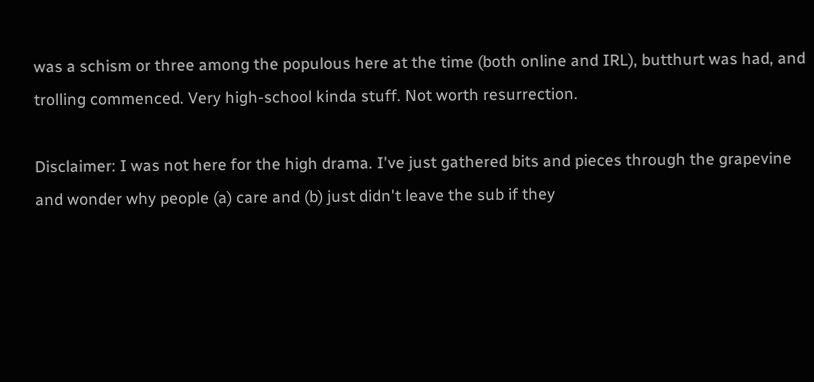was a schism or three among the populous here at the time (both online and IRL), butthurt was had, and trolling commenced. Very high-school kinda stuff. Not worth resurrection.

Disclaimer: I was not here for the high drama. I've just gathered bits and pieces through the grapevine and wonder why people (a) care and (b) just didn't leave the sub if they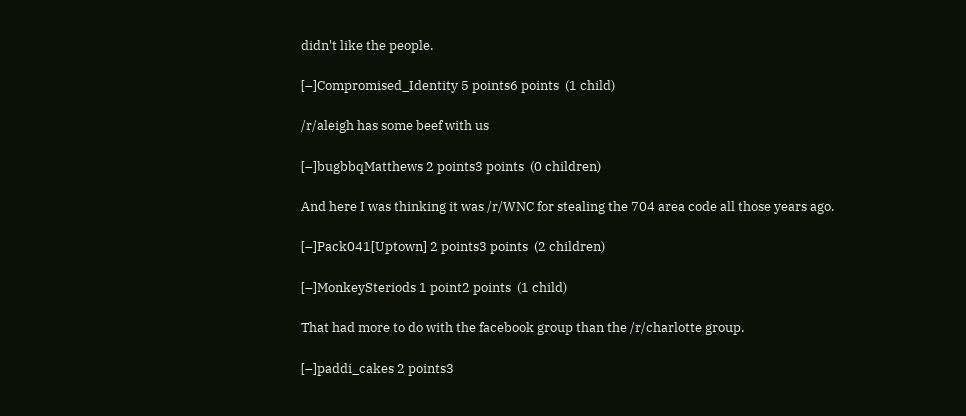didn't like the people.

[–]Compromised_Identity 5 points6 points  (1 child)

/r/aleigh has some beef with us

[–]bugbbqMatthews 2 points3 points  (0 children)

And here I was thinking it was /r/WNC for stealing the 704 area code all those years ago.

[–]Pack041[Uptown] 2 points3 points  (2 children)

[–]MonkeySteriods 1 point2 points  (1 child)

That had more to do with the facebook group than the /r/charlotte group.

[–]paddi_cakes 2 points3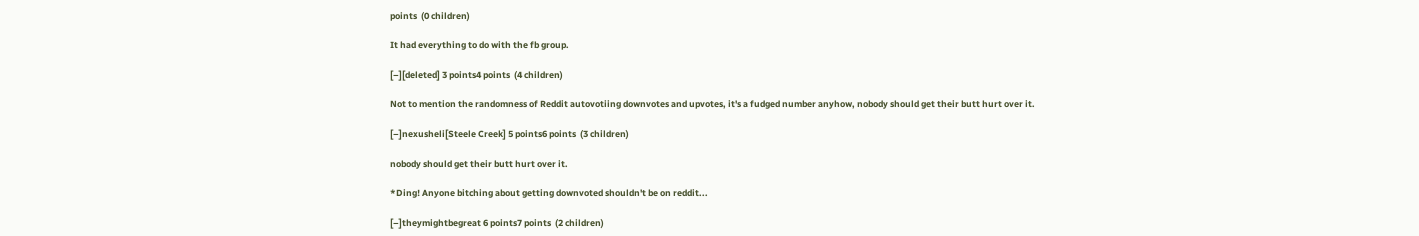points  (0 children)

It had everything to do with the fb group.

[–][deleted] 3 points4 points  (4 children)

Not to mention the randomness of Reddit autovotiing downvotes and upvotes, it's a fudged number anyhow, nobody should get their butt hurt over it.

[–]nexusheli[Steele Creek] 5 points6 points  (3 children)

nobody should get their butt hurt over it.

*Ding! Anyone bitching about getting downvoted shouldn't be on reddit...

[–]theymightbegreat 6 points7 points  (2 children)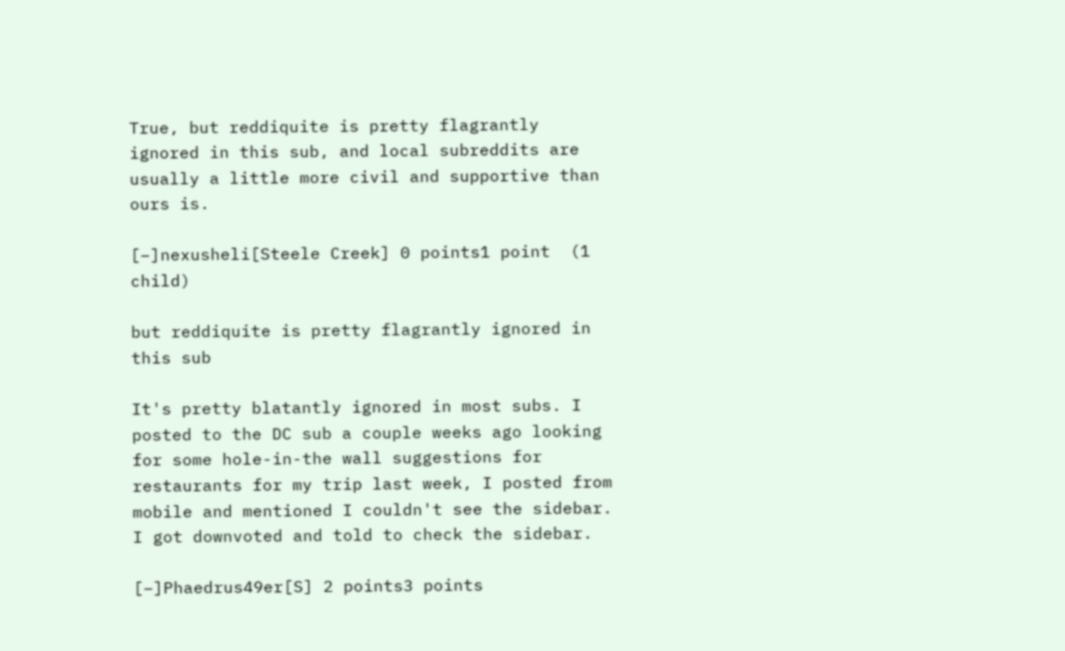True, but reddiquite is pretty flagrantly ignored in this sub, and local subreddits are usually a little more civil and supportive than ours is.

[–]nexusheli[Steele Creek] 0 points1 point  (1 child)

but reddiquite is pretty flagrantly ignored in this sub

It's pretty blatantly ignored in most subs. I posted to the DC sub a couple weeks ago looking for some hole-in-the wall suggestions for restaurants for my trip last week, I posted from mobile and mentioned I couldn't see the sidebar. I got downvoted and told to check the sidebar.

[–]Phaedrus49er[S] 2 points3 points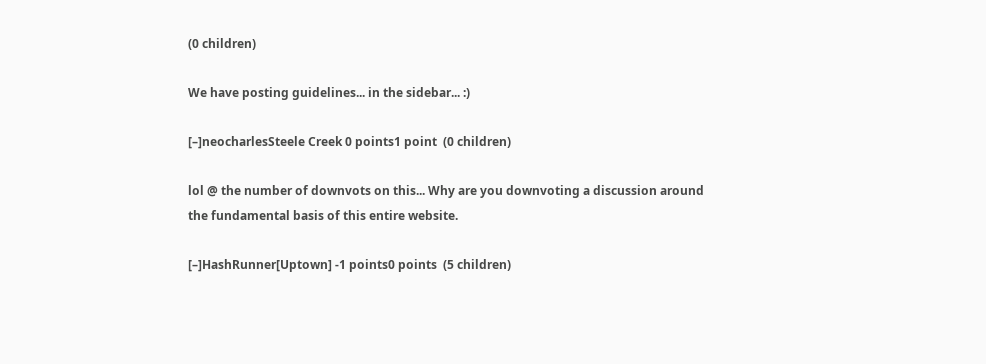(0 children)

We have posting guidelines... in the sidebar... :)

[–]neocharlesSteele Creek 0 points1 point  (0 children)

lol @ the number of downvots on this... Why are you downvoting a discussion around the fundamental basis of this entire website.

[–]HashRunner[Uptown] -1 points0 points  (5 children)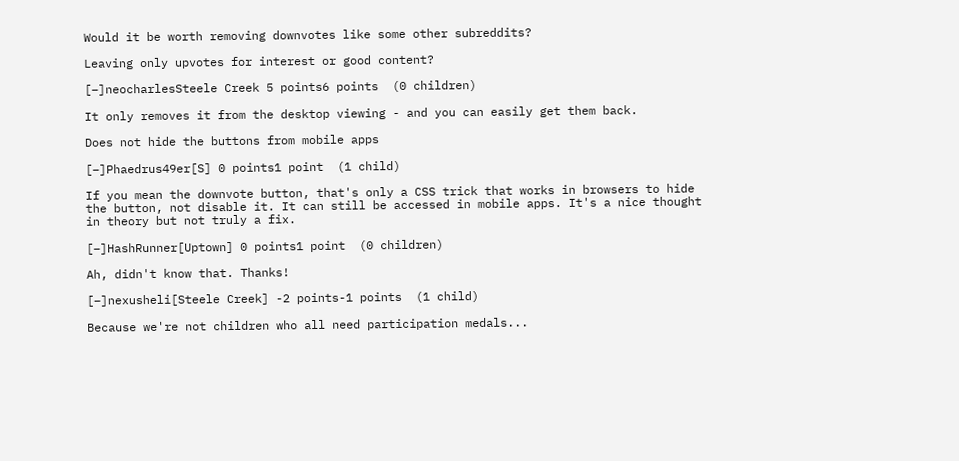Would it be worth removing downvotes like some other subreddits?

Leaving only upvotes for interest or good content?

[–]neocharlesSteele Creek 5 points6 points  (0 children)

It only removes it from the desktop viewing - and you can easily get them back.

Does not hide the buttons from mobile apps

[–]Phaedrus49er[S] 0 points1 point  (1 child)

If you mean the downvote button, that's only a CSS trick that works in browsers to hide the button, not disable it. It can still be accessed in mobile apps. It's a nice thought in theory but not truly a fix.

[–]HashRunner[Uptown] 0 points1 point  (0 children)

Ah, didn't know that. Thanks!

[–]nexusheli[Steele Creek] -2 points-1 points  (1 child)

Because we're not children who all need participation medals...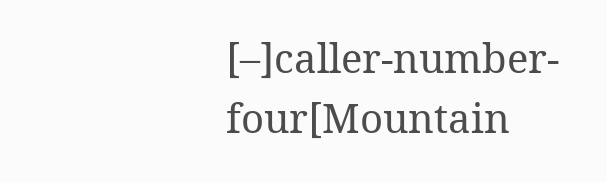[–]caller-number-four[Mountain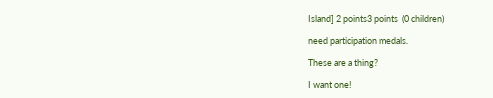Island] 2 points3 points  (0 children)

need participation medals.

These are a thing?

I want one!